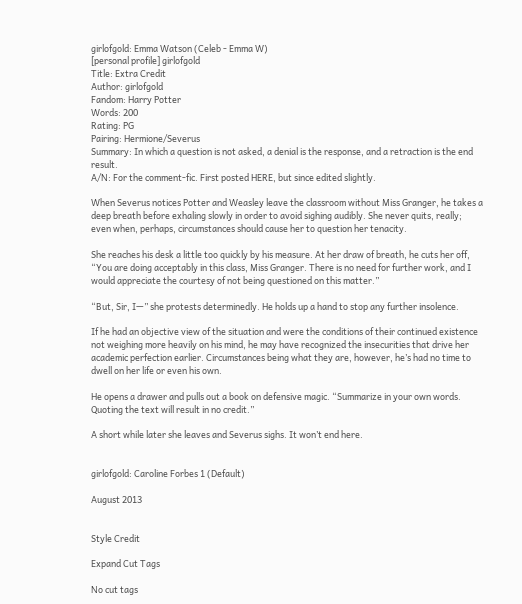girlofgold: Emma Watson (Celeb - Emma W)
[personal profile] girlofgold
Title: Extra Credit
Author: girlofgold
Fandom: Harry Potter
Words: 200
Rating: PG
Pairing: Hermione/Severus
Summary: In which a question is not asked, a denial is the response, and a retraction is the end result.
A/N: For the comment-fic. First posted HERE, but since edited slightly.

When Severus notices Potter and Weasley leave the classroom without Miss Granger, he takes a deep breath before exhaling slowly in order to avoid sighing audibly. She never quits, really; even when, perhaps, circumstances should cause her to question her tenacity.

She reaches his desk a little too quickly by his measure. At her draw of breath, he cuts her off, “You are doing acceptably in this class, Miss Granger. There is no need for further work, and I would appreciate the courtesy of not being questioned on this matter.”

“But, Sir, I—” she protests determinedly. He holds up a hand to stop any further insolence.

If he had an objective view of the situation and were the conditions of their continued existence not weighing more heavily on his mind, he may have recognized the insecurities that drive her academic perfection earlier. Circumstances being what they are, however, he’s had no time to dwell on her life or even his own.

He opens a drawer and pulls out a book on defensive magic. “Summarize in your own words. Quoting the text will result in no credit.”

A short while later she leaves and Severus sighs. It won’t end here.


girlofgold: Caroline Forbes 1 (Default)

August 2013


Style Credit

Expand Cut Tags

No cut tags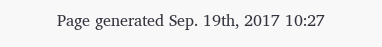Page generated Sep. 19th, 2017 10:27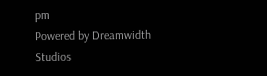pm
Powered by Dreamwidth Studios